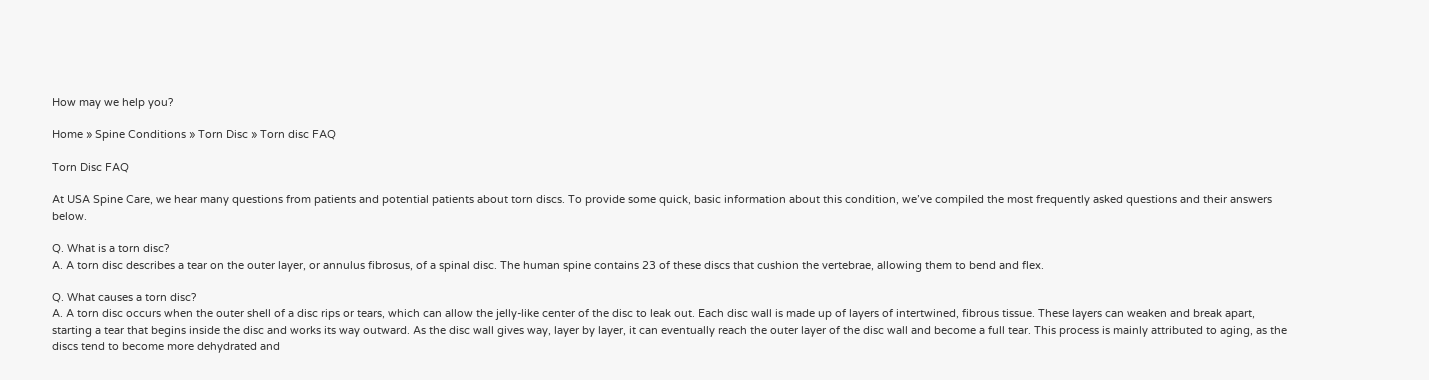How may we help you?

Home » Spine Conditions » Torn Disc » Torn disc FAQ

Torn Disc FAQ

At USA Spine Care, we hear many questions from patients and potential patients about torn discs. To provide some quick, basic information about this condition, we’ve compiled the most frequently asked questions and their answers below.

Q. What is a torn disc?
A. A torn disc describes a tear on the outer layer, or annulus fibrosus, of a spinal disc. The human spine contains 23 of these discs that cushion the vertebrae, allowing them to bend and flex.

Q. What causes a torn disc?
A. A torn disc occurs when the outer shell of a disc rips or tears, which can allow the jelly-like center of the disc to leak out. Each disc wall is made up of layers of intertwined, fibrous tissue. These layers can weaken and break apart, starting a tear that begins inside the disc and works its way outward. As the disc wall gives way, layer by layer, it can eventually reach the outer layer of the disc wall and become a full tear. This process is mainly attributed to aging, as the discs tend to become more dehydrated and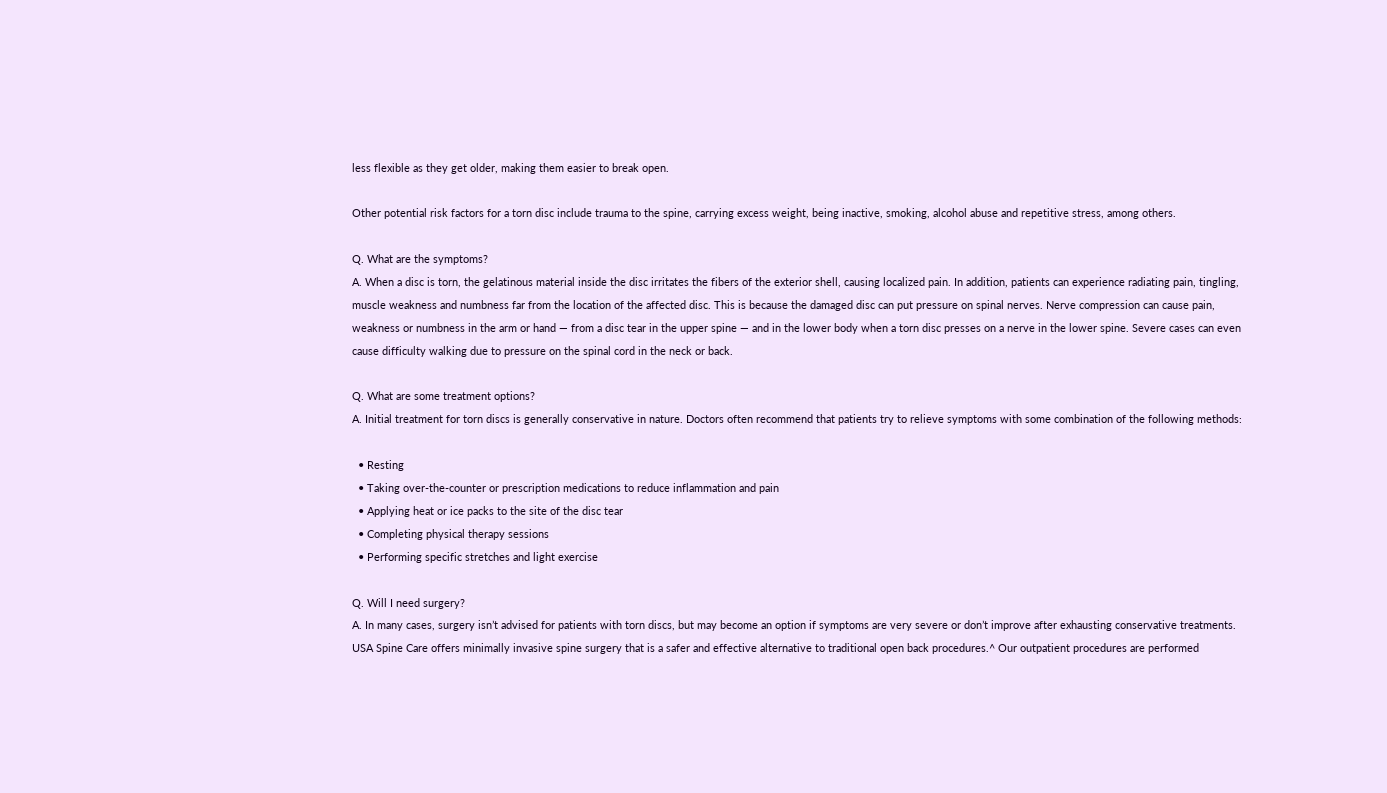less flexible as they get older, making them easier to break open.

Other potential risk factors for a torn disc include trauma to the spine, carrying excess weight, being inactive, smoking, alcohol abuse and repetitive stress, among others.

Q. What are the symptoms?
A. When a disc is torn, the gelatinous material inside the disc irritates the fibers of the exterior shell, causing localized pain. In addition, patients can experience radiating pain, tingling, muscle weakness and numbness far from the location of the affected disc. This is because the damaged disc can put pressure on spinal nerves. Nerve compression can cause pain, weakness or numbness in the arm or hand — from a disc tear in the upper spine — and in the lower body when a torn disc presses on a nerve in the lower spine. Severe cases can even cause difficulty walking due to pressure on the spinal cord in the neck or back.

Q. What are some treatment options?
A. Initial treatment for torn discs is generally conservative in nature. Doctors often recommend that patients try to relieve symptoms with some combination of the following methods:

  • Resting
  • Taking over-the-counter or prescription medications to reduce inflammation and pain
  • Applying heat or ice packs to the site of the disc tear
  • Completing physical therapy sessions
  • Performing specific stretches and light exercise

Q. Will I need surgery?
A. In many cases, surgery isn’t advised for patients with torn discs, but may become an option if symptoms are very severe or don’t improve after exhausting conservative treatments. USA Spine Care offers minimally invasive spine surgery that is a safer and effective alternative to traditional open back procedures.^ Our outpatient procedures are performed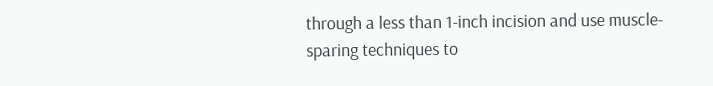through a less than 1-inch incision and use muscle-sparing techniques to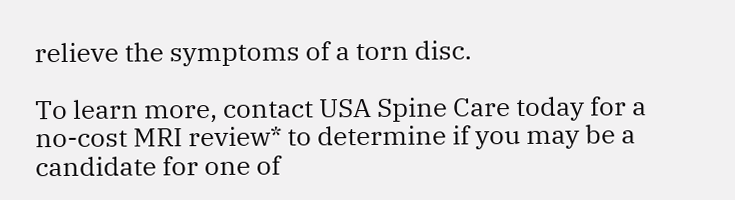relieve the symptoms of a torn disc.

To learn more, contact USA Spine Care today for a no-cost MRI review* to determine if you may be a candidate for one of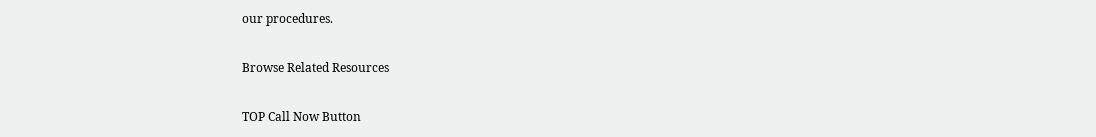our procedures.

Browse Related Resources

TOP Call Now Button